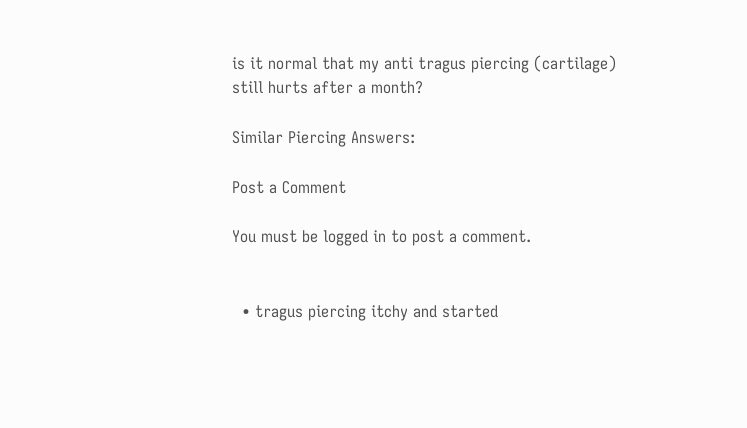is it normal that my anti tragus piercing (cartilage) still hurts after a month?

Similar Piercing Answers:

Post a Comment

You must be logged in to post a comment.


  • tragus piercing itchy and started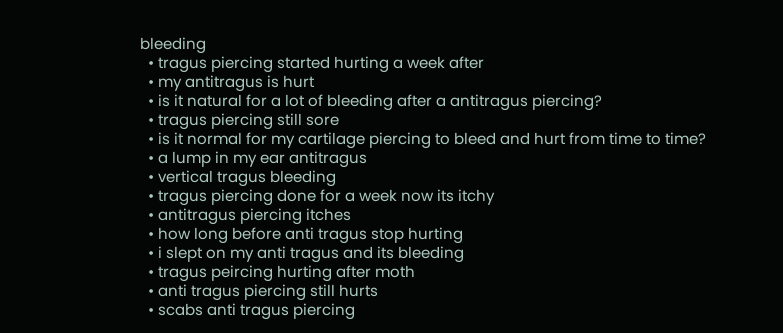bleeding
  • tragus piercing started hurting a week after
  • my antitragus is hurt
  • is it natural for a lot of bleeding after a antitragus piercing?
  • tragus piercing still sore
  • is it normal for my cartilage piercing to bleed and hurt from time to time?
  • a lump in my ear antitragus
  • vertical tragus bleeding
  • tragus piercing done for a week now its itchy
  • antitragus piercing itches
  • how long before anti tragus stop hurting
  • i slept on my anti tragus and its bleeding
  • tragus peircing hurting after moth
  • anti tragus piercing still hurts
  • scabs anti tragus piercing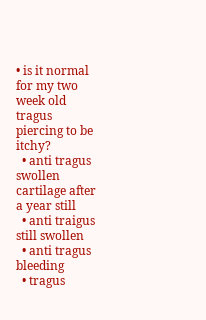• is it normal for my two week old tragus piercing to be itchy?
  • anti tragus swollen cartilage after a year still
  • anti traigus still swollen
  • anti tragus bleeding
  • tragus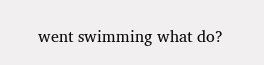went swimming what do?